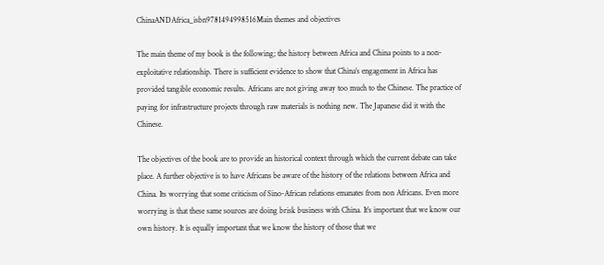ChinaANDAfrica_isbn9781494998516Main themes and objectives

The main theme of my book is the following; the history between Africa and China points to a non-exploitative relationship. There is sufficient evidence to show that China’s engagement in Africa has provided tangible economic results. Africans are not giving away too much to the Chinese. The practice of paying for infrastructure projects through raw materials is nothing new. The Japanese did it with the Chinese.

The objectives of the book are to provide an historical context through which the current debate can take place. A further objective is to have Africans be aware of the history of the relations between Africa and China. Its worrying that some criticism of Sino-African relations emanates from non Africans. Even more worrying is that these same sources are doing brisk business with China. It’s important that we know our own history. It is equally important that we know the history of those that we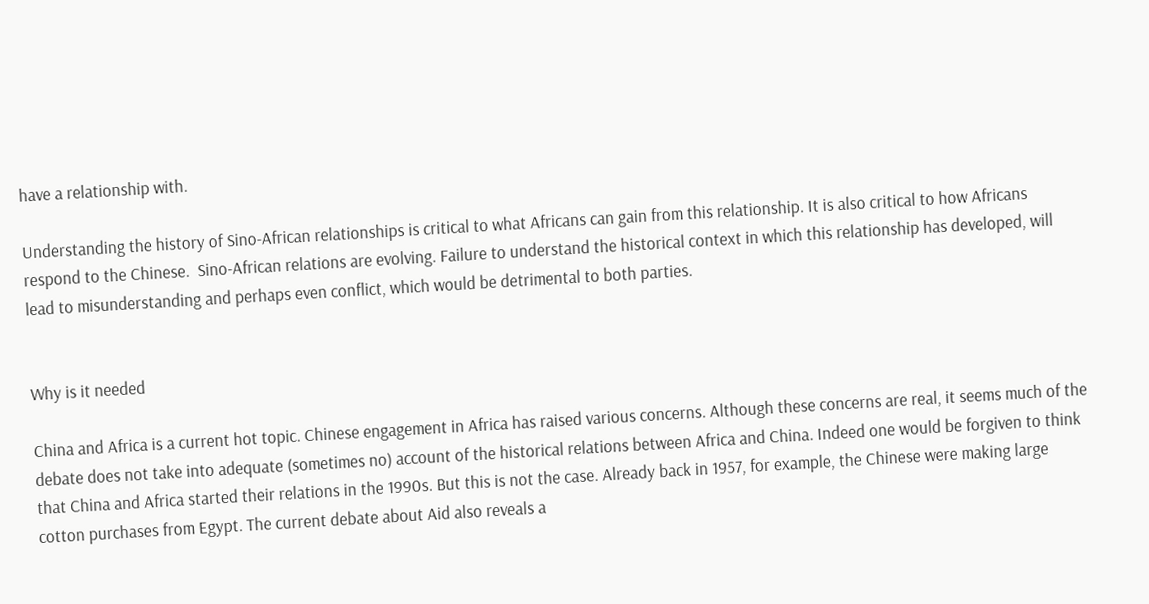have a relationship with.

Understanding the history of Sino-African relationships is critical to what Africans can gain from this relationship. It is also critical to how Africans respond to the Chinese.  Sino-African relations are evolving. Failure to understand the historical context in which this relationship has developed, will lead to misunderstanding and perhaps even conflict, which would be detrimental to both parties.


Why is it needed

China and Africa is a current hot topic. Chinese engagement in Africa has raised various concerns. Although these concerns are real, it seems much of the debate does not take into adequate (sometimes no) account of the historical relations between Africa and China. Indeed one would be forgiven to think that China and Africa started their relations in the 1990s. But this is not the case. Already back in 1957, for example, the Chinese were making large cotton purchases from Egypt. The current debate about Aid also reveals a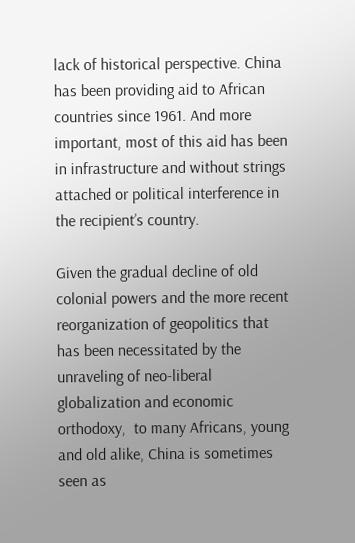lack of historical perspective. China has been providing aid to African countries since 1961. And more important, most of this aid has been in infrastructure and without strings attached or political interference in the recipient’s country.

Given the gradual decline of old colonial powers and the more recent reorganization of geopolitics that has been necessitated by the unraveling of neo-liberal globalization and economic orthodoxy,  to many Africans, young and old alike, China is sometimes seen as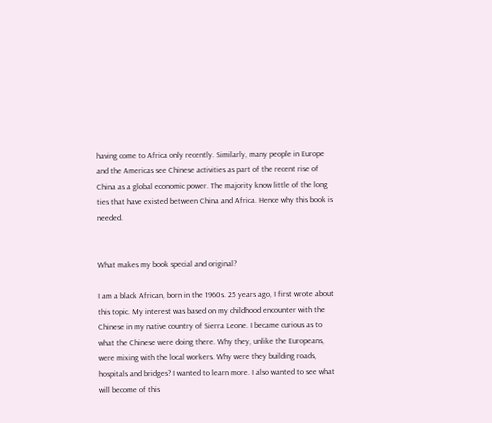having come to Africa only recently. Similarly, many people in Europe and the Americas see Chinese activities as part of the recent rise of China as a global economic power. The majority know little of the long ties that have existed between China and Africa. Hence why this book is needed.


What makes my book special and original?

I am a black African, born in the 1960s. 25 years ago, I first wrote about this topic. My interest was based on my childhood encounter with the Chinese in my native country of Sierra Leone. I became curious as to what the Chinese were doing there. Why they, unlike the Europeans, were mixing with the local workers. Why were they building roads, hospitals and bridges? I wanted to learn more. I also wanted to see what will become of this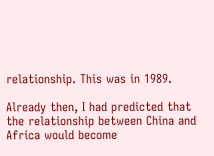relationship. This was in 1989.

Already then, I had predicted that the relationship between China and Africa would become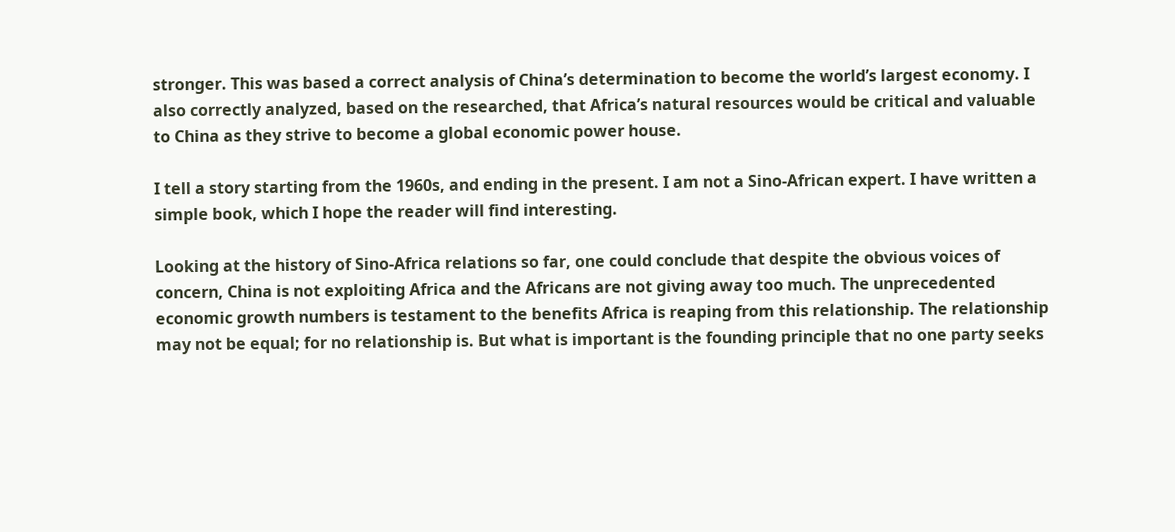stronger. This was based a correct analysis of China’s determination to become the world’s largest economy. I also correctly analyzed, based on the researched, that Africa’s natural resources would be critical and valuable to China as they strive to become a global economic power house.

I tell a story starting from the 1960s, and ending in the present. I am not a Sino-African expert. I have written a simple book, which I hope the reader will find interesting.

Looking at the history of Sino-Africa relations so far, one could conclude that despite the obvious voices of concern, China is not exploiting Africa and the Africans are not giving away too much. The unprecedented economic growth numbers is testament to the benefits Africa is reaping from this relationship. The relationship may not be equal; for no relationship is. But what is important is the founding principle that no one party seeks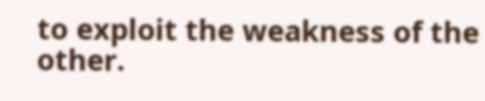to exploit the weakness of the other.